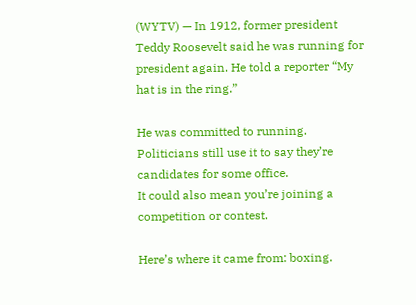(WYTV) — In 1912, former president Teddy Roosevelt said he was running for president again. He told a reporter “My hat is in the ring.”

He was committed to running. Politicians still use it to say they’re candidates for some office.
It could also mean you’re joining a competition or contest.

Here’s where it came from: boxing.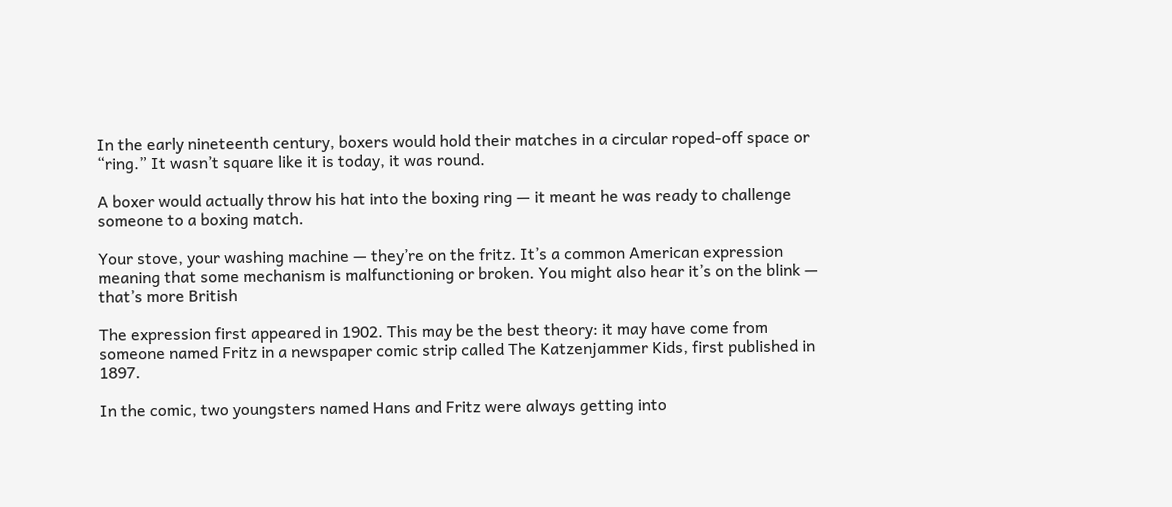In the early nineteenth century, boxers would hold their matches in a circular roped-off space or “ring.” It wasn’t square like it is today, it was round.

A boxer would actually throw his hat into the boxing ring — it meant he was ready to challenge someone to a boxing match.

Your stove, your washing machine — they’re on the fritz. It’s a common American expression meaning that some mechanism is malfunctioning or broken. You might also hear it’s on the blink — that’s more British

The expression first appeared in 1902. This may be the best theory: it may have come from someone named Fritz in a newspaper comic strip called The Katzenjammer Kids, first published in 1897.

In the comic, two youngsters named Hans and Fritz were always getting into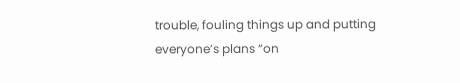trouble, fouling things up and putting everyone’s plans “on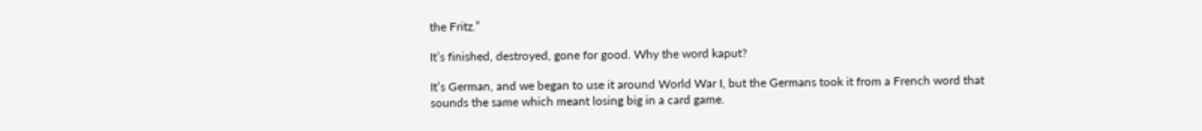the Fritz.”

It’s finished, destroyed, gone for good. Why the word kaput?

It’s German, and we began to use it around World War I, but the Germans took it from a French word that sounds the same which meant losing big in a card game.